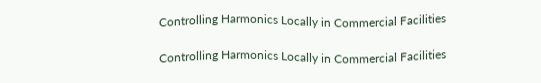Controlling Harmonics Locally in Commercial Facilities

Controlling Harmonics Locally in Commercial Facilities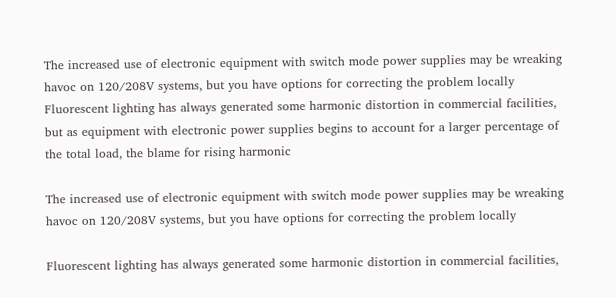The increased use of electronic equipment with switch mode power supplies may be wreaking havoc on 120/208V systems, but you have options for correcting the problem locally Fluorescent lighting has always generated some harmonic distortion in commercial facilities, but as equipment with electronic power supplies begins to account for a larger percentage of the total load, the blame for rising harmonic

The increased use of electronic equipment with switch mode power supplies may be wreaking havoc on 120/208V systems, but you have options for correcting the problem locally

Fluorescent lighting has always generated some harmonic distortion in commercial facilities,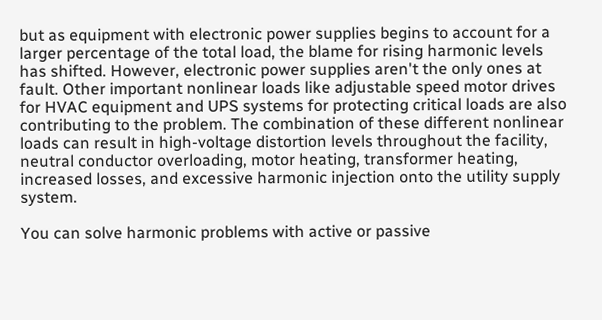but as equipment with electronic power supplies begins to account for a larger percentage of the total load, the blame for rising harmonic levels has shifted. However, electronic power supplies aren't the only ones at fault. Other important nonlinear loads like adjustable speed motor drives for HVAC equipment and UPS systems for protecting critical loads are also contributing to the problem. The combination of these different nonlinear loads can result in high-voltage distortion levels throughout the facility, neutral conductor overloading, motor heating, transformer heating, increased losses, and excessive harmonic injection onto the utility supply system.

You can solve harmonic problems with active or passive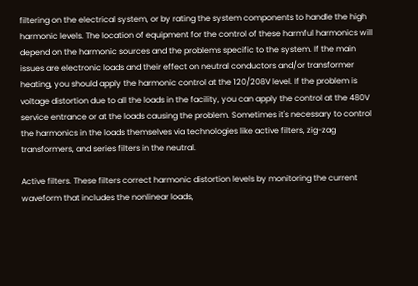filtering on the electrical system, or by rating the system components to handle the high harmonic levels. The location of equipment for the control of these harmful harmonics will depend on the harmonic sources and the problems specific to the system. If the main issues are electronic loads and their effect on neutral conductors and/or transformer heating, you should apply the harmonic control at the 120/208V level. If the problem is voltage distortion due to all the loads in the facility, you can apply the control at the 480V service entrance or at the loads causing the problem. Sometimes it's necessary to control the harmonics in the loads themselves via technologies like active filters, zig-zag transformers, and series filters in the neutral.

Active filters. These filters correct harmonic distortion levels by monitoring the current waveform that includes the nonlinear loads,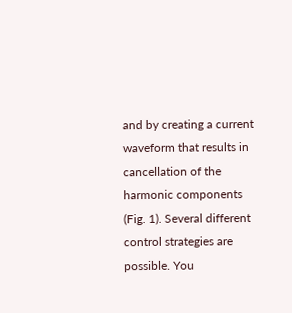and by creating a current waveform that results in cancellation of the harmonic components (Fig. 1). Several different control strategies are possible. You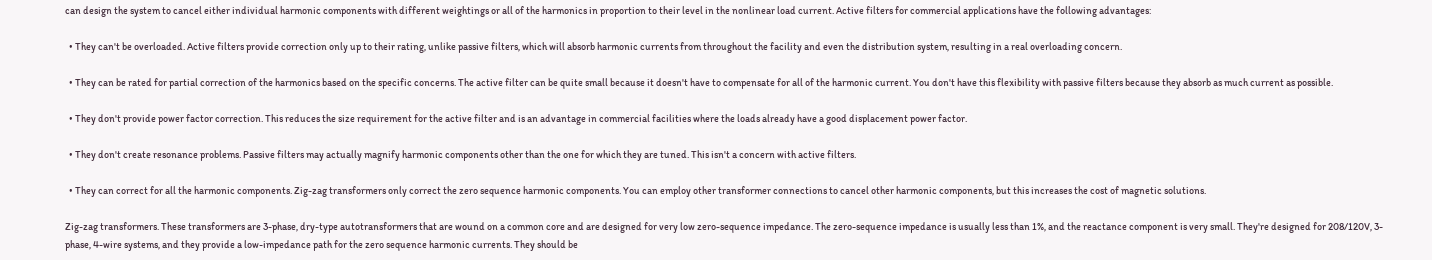can design the system to cancel either individual harmonic components with different weightings or all of the harmonics in proportion to their level in the nonlinear load current. Active filters for commercial applications have the following advantages:

  • They can't be overloaded. Active filters provide correction only up to their rating, unlike passive filters, which will absorb harmonic currents from throughout the facility and even the distribution system, resulting in a real overloading concern.

  • They can be rated for partial correction of the harmonics based on the specific concerns. The active filter can be quite small because it doesn't have to compensate for all of the harmonic current. You don't have this flexibility with passive filters because they absorb as much current as possible.

  • They don't provide power factor correction. This reduces the size requirement for the active filter and is an advantage in commercial facilities where the loads already have a good displacement power factor.

  • They don't create resonance problems. Passive filters may actually magnify harmonic components other than the one for which they are tuned. This isn't a concern with active filters.

  • They can correct for all the harmonic components. Zig-zag transformers only correct the zero sequence harmonic components. You can employ other transformer connections to cancel other harmonic components, but this increases the cost of magnetic solutions.

Zig-zag transformers. These transformers are 3-phase, dry-type autotransformers that are wound on a common core and are designed for very low zero-sequence impedance. The zero-sequence impedance is usually less than 1%, and the reactance component is very small. They're designed for 208/120V, 3-phase, 4-wire systems, and they provide a low-impedance path for the zero sequence harmonic currents. They should be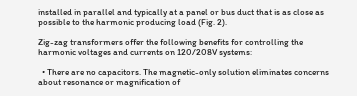installed in parallel and typically at a panel or bus duct that is as close as possible to the harmonic producing load (Fig. 2).

Zig-zag transformers offer the following benefits for controlling the harmonic voltages and currents on 120/208V systems:

  • There are no capacitors. The magnetic-only solution eliminates concerns about resonance or magnification of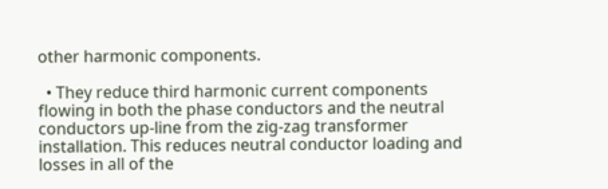other harmonic components.

  • They reduce third harmonic current components flowing in both the phase conductors and the neutral conductors up-line from the zig-zag transformer installation. This reduces neutral conductor loading and losses in all of the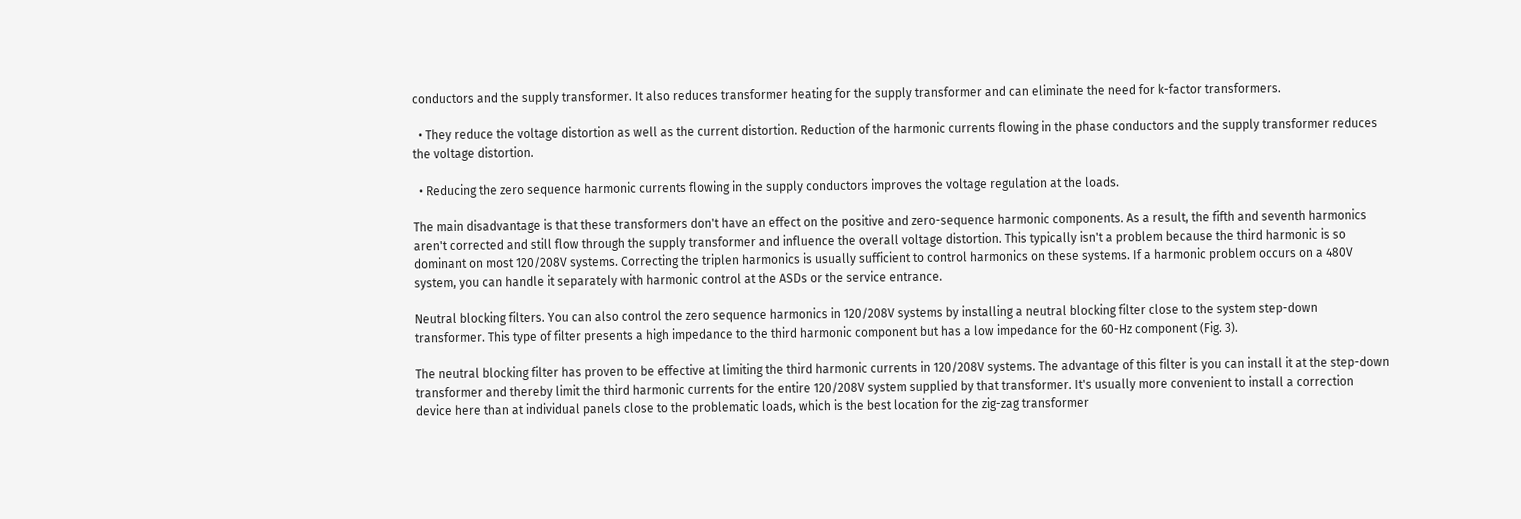conductors and the supply transformer. It also reduces transformer heating for the supply transformer and can eliminate the need for k-factor transformers.

  • They reduce the voltage distortion as well as the current distortion. Reduction of the harmonic currents flowing in the phase conductors and the supply transformer reduces the voltage distortion.

  • Reducing the zero sequence harmonic currents flowing in the supply conductors improves the voltage regulation at the loads.

The main disadvantage is that these transformers don't have an effect on the positive and zero-sequence harmonic components. As a result, the fifth and seventh harmonics aren't corrected and still flow through the supply transformer and influence the overall voltage distortion. This typically isn't a problem because the third harmonic is so dominant on most 120/208V systems. Correcting the triplen harmonics is usually sufficient to control harmonics on these systems. If a harmonic problem occurs on a 480V system, you can handle it separately with harmonic control at the ASDs or the service entrance.

Neutral blocking filters. You can also control the zero sequence harmonics in 120/208V systems by installing a neutral blocking filter close to the system step-down transformer. This type of filter presents a high impedance to the third harmonic component but has a low impedance for the 60-Hz component (Fig. 3).

The neutral blocking filter has proven to be effective at limiting the third harmonic currents in 120/208V systems. The advantage of this filter is you can install it at the step-down transformer and thereby limit the third harmonic currents for the entire 120/208V system supplied by that transformer. It's usually more convenient to install a correction device here than at individual panels close to the problematic loads, which is the best location for the zig-zag transformer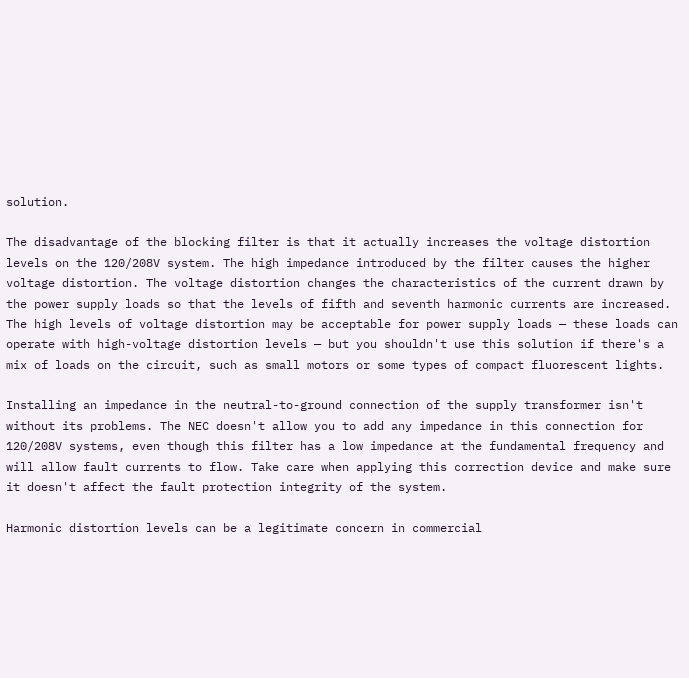solution.

The disadvantage of the blocking filter is that it actually increases the voltage distortion levels on the 120/208V system. The high impedance introduced by the filter causes the higher voltage distortion. The voltage distortion changes the characteristics of the current drawn by the power supply loads so that the levels of fifth and seventh harmonic currents are increased. The high levels of voltage distortion may be acceptable for power supply loads — these loads can operate with high-voltage distortion levels — but you shouldn't use this solution if there's a mix of loads on the circuit, such as small motors or some types of compact fluorescent lights.

Installing an impedance in the neutral-to-ground connection of the supply transformer isn't without its problems. The NEC doesn't allow you to add any impedance in this connection for 120/208V systems, even though this filter has a low impedance at the fundamental frequency and will allow fault currents to flow. Take care when applying this correction device and make sure it doesn't affect the fault protection integrity of the system.

Harmonic distortion levels can be a legitimate concern in commercial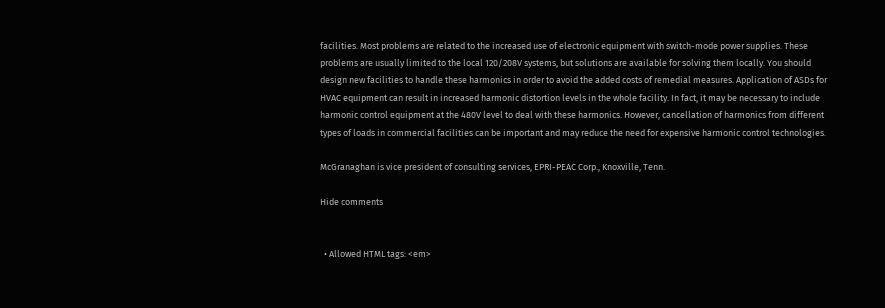facilities. Most problems are related to the increased use of electronic equipment with switch-mode power supplies. These problems are usually limited to the local 120/208V systems, but solutions are available for solving them locally. You should design new facilities to handle these harmonics in order to avoid the added costs of remedial measures. Application of ASDs for HVAC equipment can result in increased harmonic distortion levels in the whole facility. In fact, it may be necessary to include harmonic control equipment at the 480V level to deal with these harmonics. However, cancellation of harmonics from different types of loads in commercial facilities can be important and may reduce the need for expensive harmonic control technologies.

McGranaghan is vice president of consulting services, EPRI-PEAC Corp., Knoxville, Tenn.

Hide comments


  • Allowed HTML tags: <em>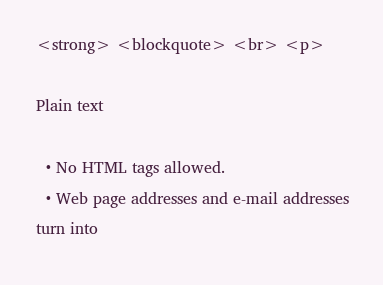<strong> <blockquote> <br> <p>

Plain text

  • No HTML tags allowed.
  • Web page addresses and e-mail addresses turn into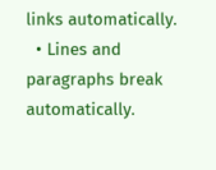links automatically.
  • Lines and paragraphs break automatically.